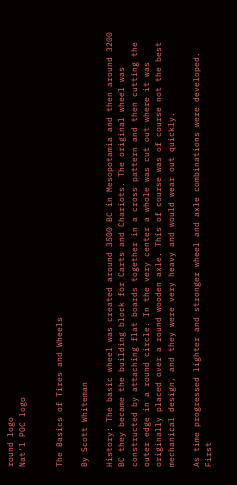round logo
Nat'l POC logo


The Basics of Tires and Wheels

By Scott Whiteman

History: The basic wheel was created around 3500 BC in Mesopotamia and then around 3200 BC they became the building block for Carts and Chariots. The original wheel was constructed by attaching flat boards together in a cross pattern and then cutting the outer edge in a round circle. In the very center a whole was cut out where it was originally placed over a round wooden axle. This of course was of course not the best mechanical design, and they were very heavy and would wear out quickly.

As time progressed lighter and stronger wheel and axle combinations were developed. First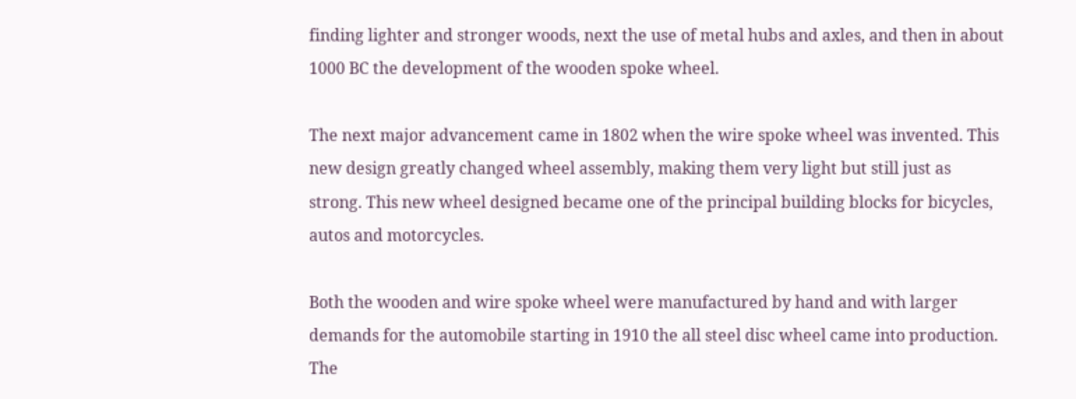finding lighter and stronger woods, next the use of metal hubs and axles, and then in about 1000 BC the development of the wooden spoke wheel.

The next major advancement came in 1802 when the wire spoke wheel was invented. This new design greatly changed wheel assembly, making them very light but still just as strong. This new wheel designed became one of the principal building blocks for bicycles, autos and motorcycles.

Both the wooden and wire spoke wheel were manufactured by hand and with larger demands for the automobile starting in 1910 the all steel disc wheel came into production. The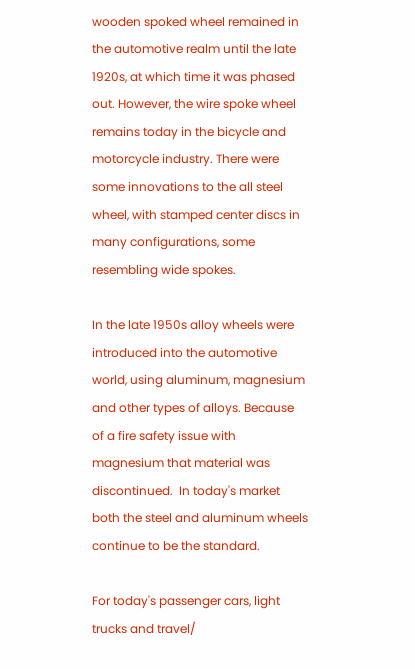wooden spoked wheel remained in the automotive realm until the late 1920s, at which time it was phased out. However, the wire spoke wheel remains today in the bicycle and motorcycle industry. There were some innovations to the all steel wheel, with stamped center discs in many configurations, some resembling wide spokes.

In the late 1950s alloy wheels were introduced into the automotive world, using aluminum, magnesium and other types of alloys. Because of a fire safety issue with magnesium that material was discontinued.  In today's market both the steel and aluminum wheels continue to be the standard.

For today's passenger cars, light trucks and travel/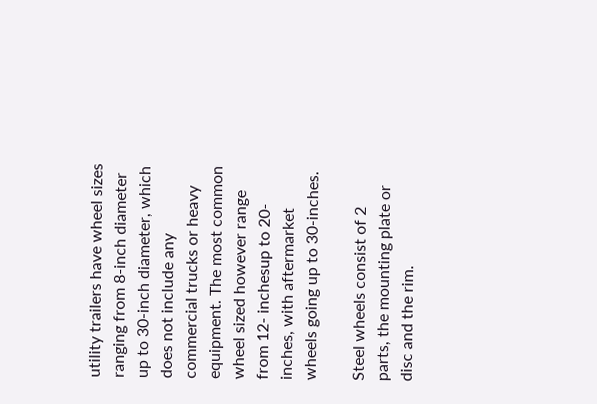utility trailers have wheel sizes ranging from 8-inch diameter up to 30-inch diameter, which does not include any commercial trucks or heavy equipment. The most common wheel sized however range from 12- inchesup to 20- inches, with aftermarket wheels going up to 30-inches.

Steel wheels consist of 2 parts, the mounting plate or disc and the rim.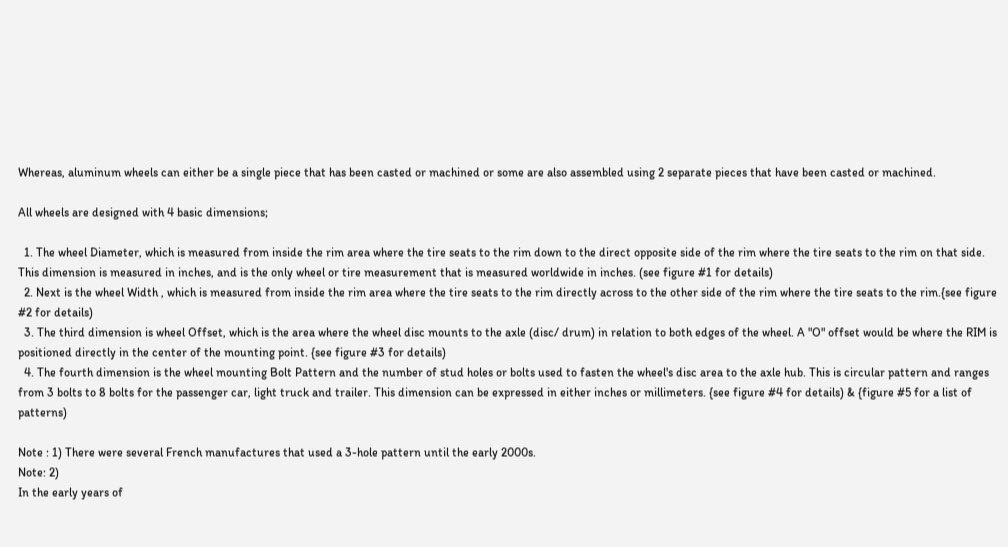Whereas, aluminum wheels can either be a single piece that has been casted or machined or some are also assembled using 2 separate pieces that have been casted or machined.

All wheels are designed with 4 basic dimensions;

  1. The wheel Diameter, which is measured from inside the rim area where the tire seats to the rim down to the direct opposite side of the rim where the tire seats to the rim on that side. This dimension is measured in inches, and is the only wheel or tire measurement that is measured worldwide in inches. (see figure #1 for details)
  2. Next is the wheel Width , which is measured from inside the rim area where the tire seats to the rim directly across to the other side of the rim where the tire seats to the rim.{see figure #2 for details)
  3. The third dimension is wheel Offset, which is the area where the wheel disc mounts to the axle (disc/ drum) in relation to both edges of the wheel. A "O" offset would be where the RIM is positioned directly in the center of the mounting point. {see figure #3 for details)
  4. The fourth dimension is the wheel mounting Bolt Pattern and the number of stud holes or bolts used to fasten the wheel's disc area to the axle hub. This is circular pattern and ranges from 3 bolts to 8 bolts for the passenger car, light truck and trailer. This dimension can be expressed in either inches or millimeters. {see figure #4 for details) & {figure #5 for a list of patterns)

Note : 1) There were several French manufactures that used a 3-hole pattern until the early 2000s.
Note: 2)
In the early years of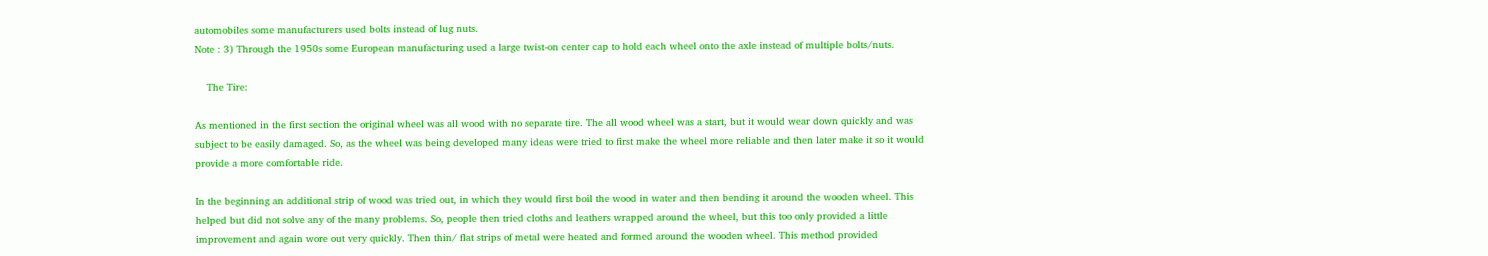automobiles some manufacturers used bolts instead of lug nuts.
Note : 3) Through the 1950s some European manufacturing used a large twist-on center cap to hold each wheel onto the axle instead of multiple bolts/nuts.

    The Tire:

As mentioned in the first section the original wheel was all wood with no separate tire. The all wood wheel was a start, but it would wear down quickly and was subject to be easily damaged. So, as the wheel was being developed many ideas were tried to first make the wheel more reliable and then later make it so it would provide a more comfortable ride.

In the beginning an additional strip of wood was tried out, in which they would first boil the wood in water and then bending it around the wooden wheel. This helped but did not solve any of the many problems. So, people then tried cloths and leathers wrapped around the wheel, but this too only provided a little improvement and again wore out very quickly. Then thin/ flat strips of metal were heated and formed around the wooden wheel. This method provided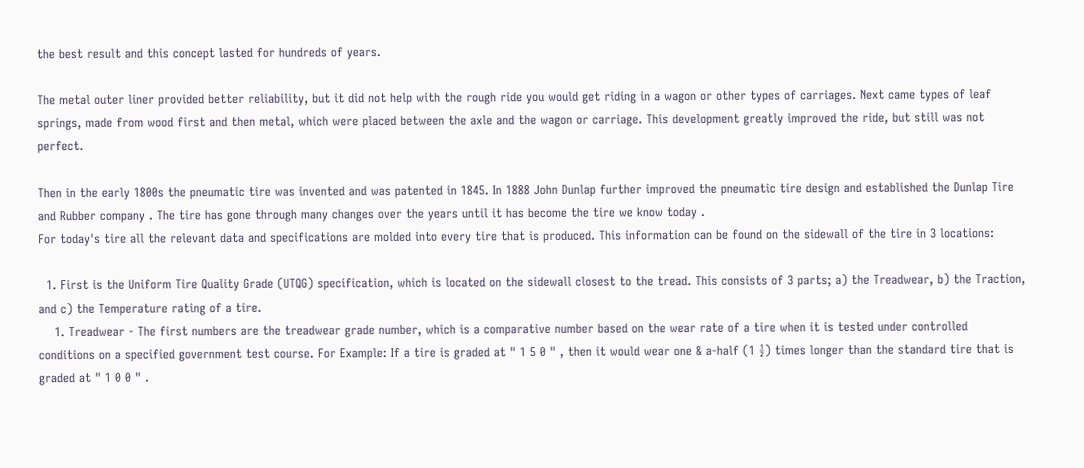the best result and this concept lasted for hundreds of years.

The metal outer liner provided better reliability, but it did not help with the rough ride you would get riding in a wagon or other types of carriages. Next came types of leaf springs, made from wood first and then metal, which were placed between the axle and the wagon or carriage. This development greatly improved the ride, but still was not perfect.

Then in the early 1800s the pneumatic tire was invented and was patented in 1845. In 1888 John Dunlap further improved the pneumatic tire design and established the Dunlap Tire and Rubber company . The tire has gone through many changes over the years until it has become the tire we know today .
For today's tire all the relevant data and specifications are molded into every tire that is produced. This information can be found on the sidewall of the tire in 3 locations:

  1. First is the Uniform Tire Quality Grade (UTQG) specification, which is located on the sidewall closest to the tread. This consists of 3 parts; a) the Treadwear, b) the Traction, and c) the Temperature rating of a tire.
    1. Treadwear - The first numbers are the treadwear grade number, which is a comparative number based on the wear rate of a tire when it is tested under controlled conditions on a specified government test course. For Example: If a tire is graded at " 1 5 0 " , then it would wear one & a-half (1 ½) times longer than the standard tire that is graded at " 1 0 0 " .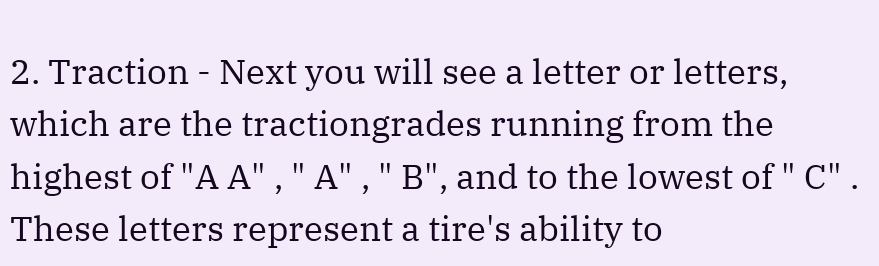2. Traction - Next you will see a letter or letters, which are the tractiongrades running from the highest of "A A" , " A" , " B", and to the lowest of " C" . These letters represent a tire's ability to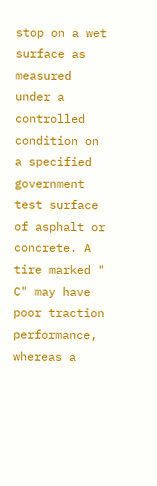stop on a wet surface as measured under a controlled condition on a specified government test surface of asphalt or concrete. A tire marked " C" may have poor traction performance, whereas a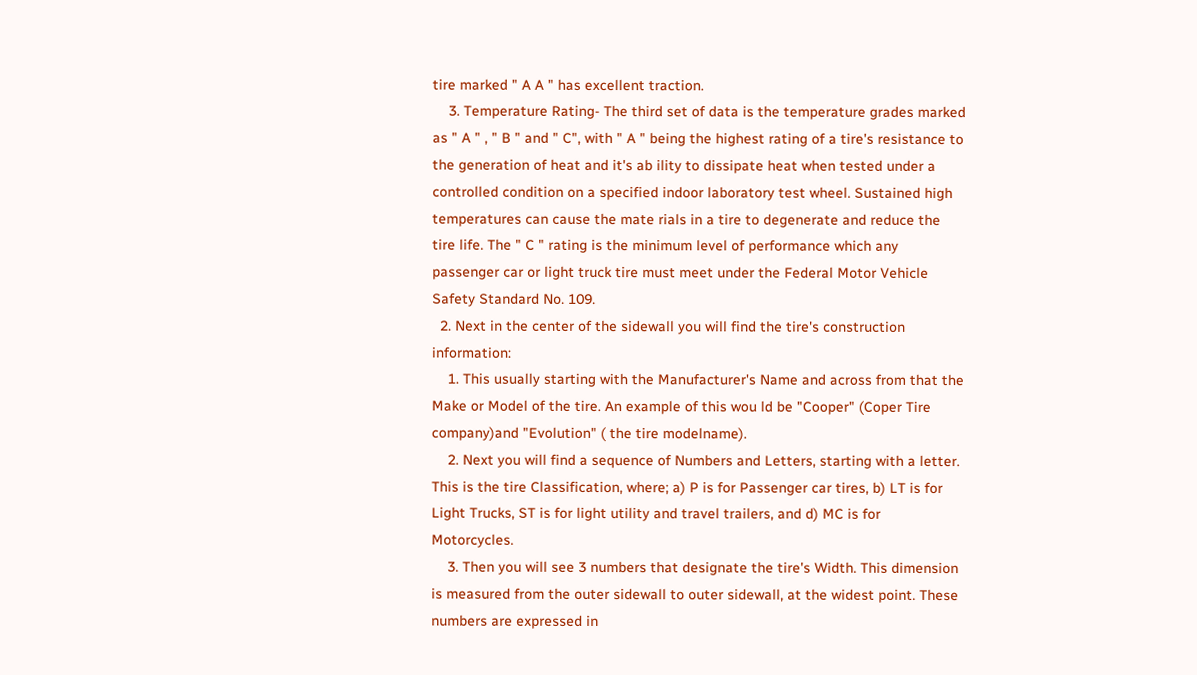tire marked " A A " has excellent traction.
    3. Temperature Rating- The third set of data is the temperature grades marked as " A " , " B " and " C", with " A " being the highest rating of a tire's resistance to the generation of heat and it's ab ility to dissipate heat when tested under a controlled condition on a specified indoor laboratory test wheel. Sustained high temperatures can cause the mate rials in a tire to degenerate and reduce the tire life. The " C " rating is the minimum level of performance which any passenger car or light truck tire must meet under the Federal Motor Vehicle Safety Standard No. 109.
  2. Next in the center of the sidewall you will find the tire's construction information:
    1. This usually starting with the Manufacturer's Name and across from that the Make or Model of the tire. An example of this wou ld be "Cooper" (Coper Tire company)and "Evolution" ( the tire modelname).
    2. Next you will find a sequence of Numbers and Letters, starting with a letter. This is the tire Classification, where; a) P is for Passenger car tires, b) LT is for Light Trucks, ST is for light utility and travel trailers, and d) MC is for Motorcycles.
    3. Then you will see 3 numbers that designate the tire's Width. This dimension is measured from the outer sidewall to outer sidewall, at the widest point. These numbers are expressed in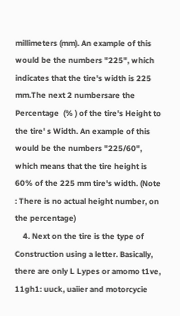millimeters (mm). An example of this would be the numbers "225", which indicates that the tire's width is 225 mm.The next 2 numbersare the Percentage  (% ) of the tire's Height to the tire' s Width. An example of this would be the numbers "225/60", which means that the tire height is 60% of the 225 mm tire's width. (Note : There is no actual height number, on the percentage)
    4. Next on the tire is the type of Construction using a letter. Basically, there are only L Lypes or amomo t1ve, 11gh1: uuck, uaiier and motorcycie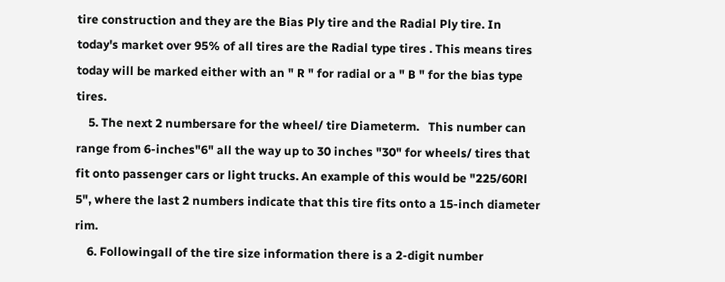tire construction and they are the Bias Ply tire and the Radial Ply tire. In today's market over 95% of all tires are the Radial type tires . This means tires today will be marked either with an " R " for radial or a " B " for the bias type tires.
    5. The next 2 numbersare for the wheel/ tire Diameterm.   This number can range from 6-inches"6" all the way up to 30 inches "30" for wheels/ tires that fit onto passenger cars or light trucks. An example of this would be "225/60Rl 5", where the last 2 numbers indicate that this tire fits onto a 15-inch diameter rim.
    6. Followingall of the tire size information there is a 2-digit number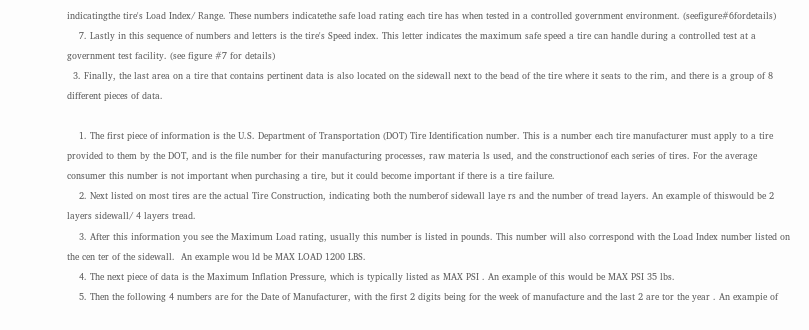indicatingthe tire's Load Index/ Range. These numbers indicatethe safe load rating each tire has when tested in a controlled government environment. (seefigure#6fordetails)
    7. Lastly in this sequence of numbers and letters is the tire's Speed index. This letter indicates the maximum safe speed a tire can handle during a controlled test at a government test facility. (see figure #7 for details)
  3. Finally, the last area on a tire that contains pertinent data is also located on the sidewall next to the bead of the tire where it seats to the rim, and there is a group of 8 different pieces of data.

    1. The first piece of information is the U.S. Department of Transportation (DOT) Tire Identification number. This is a number each tire manufacturer must apply to a tire provided to them by the DOT, and is the file number for their manufacturing processes, raw materia ls used, and the constructionof each series of tires. For the average consumer this number is not important when purchasing a tire, but it could become important if there is a tire failure.
    2. Next listed on most tires are the actual Tire Construction, indicating both the numberof sidewall laye rs and the number of tread layers. An example of thiswould be 2 layers sidewall/ 4 layers tread.
    3. After this information you see the Maximum Load rating, usually this number is listed in pounds. This number will also correspond with the Load Index number listed on the cen ter of the sidewall.  An example wou ld be MAX LOAD 1200 LBS.
    4. The next piece of data is the Maximum Inflation Pressure, which is typically listed as MAX PSI . An example of this would be MAX PSI 35 lbs.
    5. Then the following 4 numbers are for the Date of Manufacturer, with the first 2 digits being for the week of manufacture and the last 2 are tor the year . An exampie of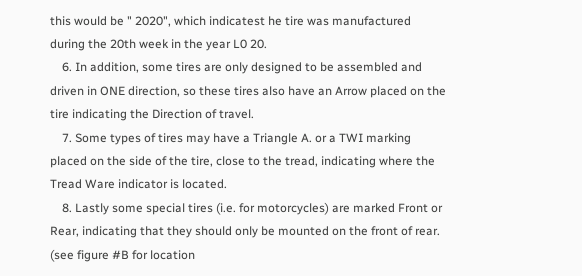this would be " 2020", which indicatest he tire was manufactured during the 20th week in the year L0 20.
    6. In addition, some tires are only designed to be assembled and driven in ONE direction, so these tires also have an Arrow placed on the tire indicating the Direction of travel.
    7. Some types of tires may have a Triangle A. or a TWI marking placed on the side of the tire, close to the tread, indicating where the Tread Ware indicator is located.
    8. Lastly some special tires (i.e. for motorcycles) are marked Front or Rear, indicating that they should only be mounted on the front of rear. (see figure #B for location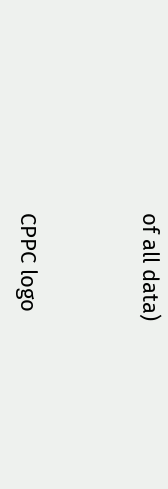of all data)



CPPC logo